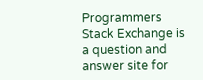Programmers Stack Exchange is a question and answer site for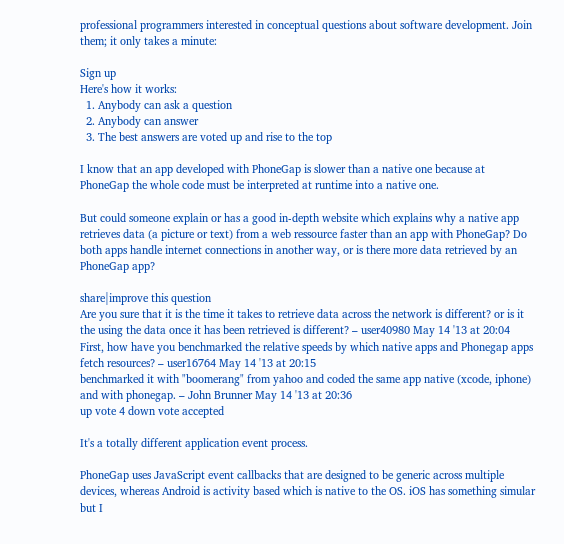professional programmers interested in conceptual questions about software development. Join them; it only takes a minute:

Sign up
Here's how it works:
  1. Anybody can ask a question
  2. Anybody can answer
  3. The best answers are voted up and rise to the top

I know that an app developed with PhoneGap is slower than a native one because at PhoneGap the whole code must be interpreted at runtime into a native one.

But could someone explain or has a good in-depth website which explains why a native app retrieves data (a picture or text) from a web ressource faster than an app with PhoneGap? Do both apps handle internet connections in another way, or is there more data retrieved by an PhoneGap app?

share|improve this question
Are you sure that it is the time it takes to retrieve data across the network is different? or is it the using the data once it has been retrieved is different? – user40980 May 14 '13 at 20:04
First, how have you benchmarked the relative speeds by which native apps and Phonegap apps fetch resources? – user16764 May 14 '13 at 20:15
benchmarked it with "boomerang" from yahoo and coded the same app native (xcode, iphone) and with phonegap. – John Brunner May 14 '13 at 20:36
up vote 4 down vote accepted

It's a totally different application event process.

PhoneGap uses JavaScript event callbacks that are designed to be generic across multiple devices, whereas Android is activity based which is native to the OS. iOS has something simular but I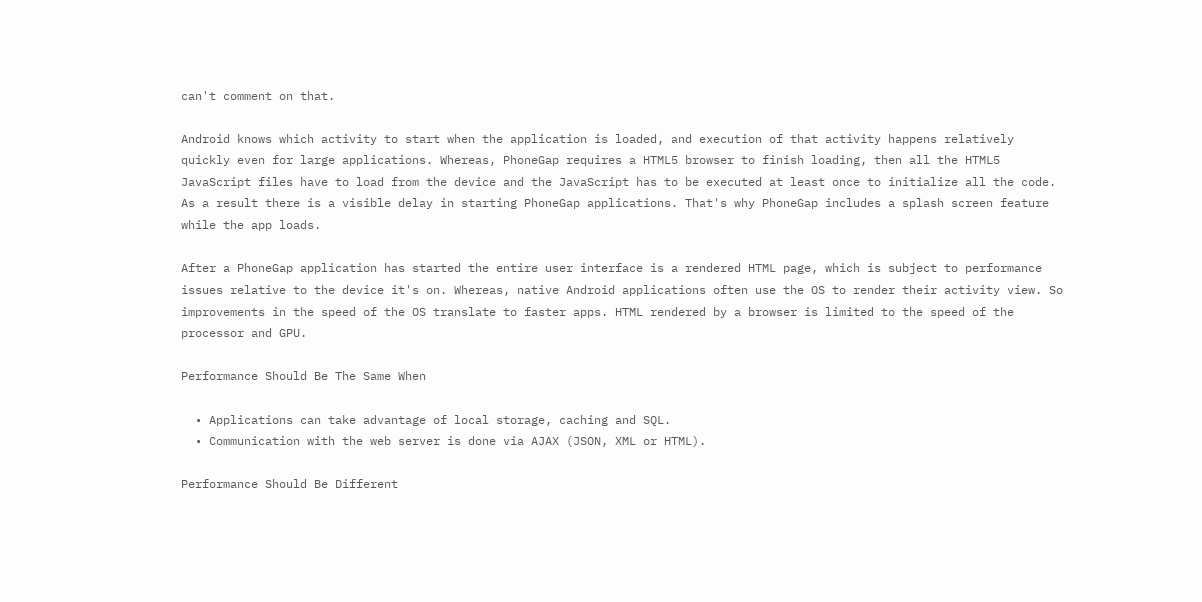can't comment on that.

Android knows which activity to start when the application is loaded, and execution of that activity happens relatively quickly even for large applications. Whereas, PhoneGap requires a HTML5 browser to finish loading, then all the HTML5 JavaScript files have to load from the device and the JavaScript has to be executed at least once to initialize all the code. As a result there is a visible delay in starting PhoneGap applications. That's why PhoneGap includes a splash screen feature while the app loads.

After a PhoneGap application has started the entire user interface is a rendered HTML page, which is subject to performance issues relative to the device it's on. Whereas, native Android applications often use the OS to render their activity view. So improvements in the speed of the OS translate to faster apps. HTML rendered by a browser is limited to the speed of the processor and GPU.

Performance Should Be The Same When

  • Applications can take advantage of local storage, caching and SQL.
  • Communication with the web server is done via AJAX (JSON, XML or HTML).

Performance Should Be Different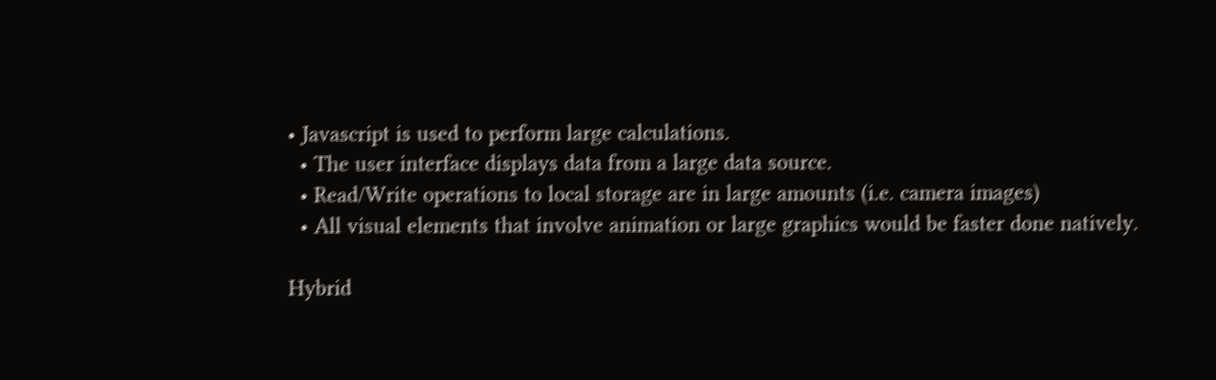• Javascript is used to perform large calculations.
  • The user interface displays data from a large data source.
  • Read/Write operations to local storage are in large amounts (i.e. camera images)
  • All visual elements that involve animation or large graphics would be faster done natively.

Hybrid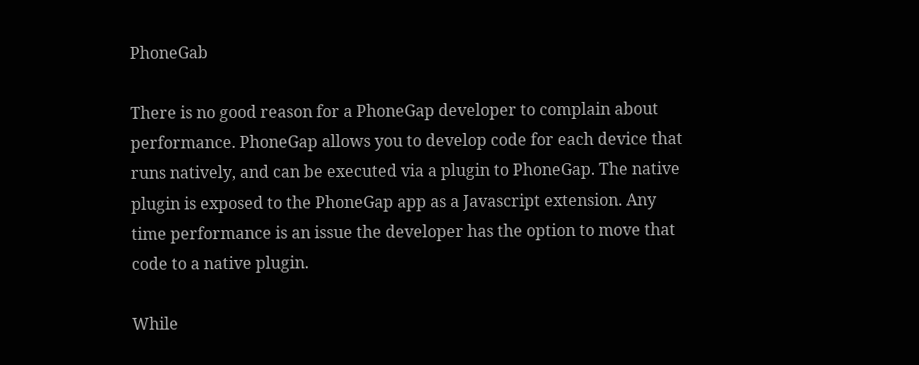PhoneGab

There is no good reason for a PhoneGap developer to complain about performance. PhoneGap allows you to develop code for each device that runs natively, and can be executed via a plugin to PhoneGap. The native plugin is exposed to the PhoneGap app as a Javascript extension. Any time performance is an issue the developer has the option to move that code to a native plugin.

While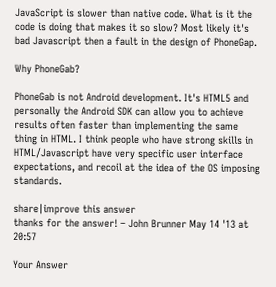JavaScript is slower than native code. What is it the code is doing that makes it so slow? Most likely it's bad Javascript then a fault in the design of PhoneGap.

Why PhoneGab?

PhoneGab is not Android development. It's HTML5 and personally the Android SDK can allow you to achieve results often faster than implementing the same thing in HTML. I think people who have strong skills in HTML/Javascript have very specific user interface expectations, and recoil at the idea of the OS imposing standards.

share|improve this answer
thanks for the answer! – John Brunner May 14 '13 at 20:57

Your Answer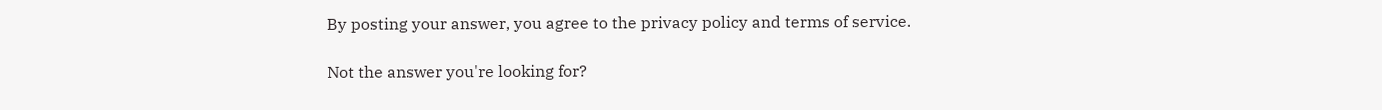By posting your answer, you agree to the privacy policy and terms of service.

Not the answer you're looking for?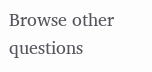Browse other questions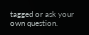tagged or ask your own question.